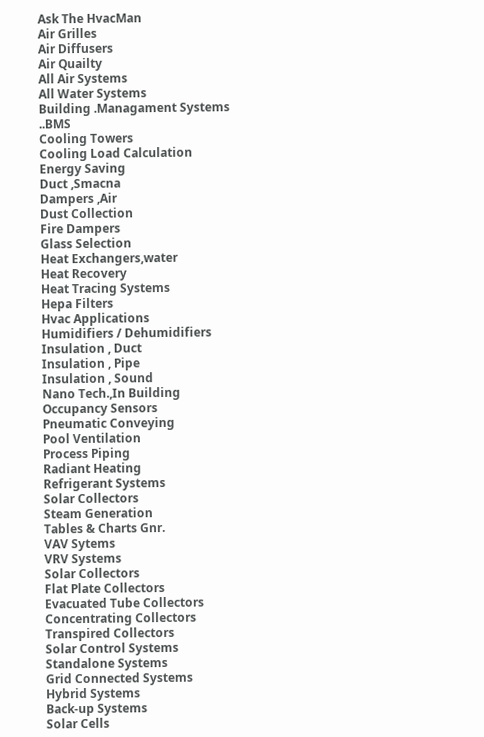Ask The HvacMan
Air Grilles
Air Diffusers
Air Quailty
All Air Systems
All Water Systems
Building .Managament Systems ..BMS
Cooling Towers
Cooling Load Calculation
Energy Saving
Duct ,Smacna
Dampers ,Air
Dust Collection
Fire Dampers
Glass Selection
Heat Exchangers,water
Heat Recovery
Heat Tracing Systems
Hepa Filters
Hvac Applications
Humidifiers / Dehumidifiers
Insulation , Duct
Insulation , Pipe
Insulation , Sound
Nano Tech.,In Building
Occupancy Sensors
Pneumatic Conveying
Pool Ventilation
Process Piping
Radiant Heating
Refrigerant Systems
Solar Collectors
Steam Generation
Tables & Charts Gnr.
VAV Sytems
VRV Systems
Solar Collectors
Flat Plate Collectors
Evacuated Tube Collectors
Concentrating Collectors
Transpired Collectors
Solar Control Systems
Standalone Systems
Grid Connected Systems
Hybrid Systems
Back-up Systems
Solar Cells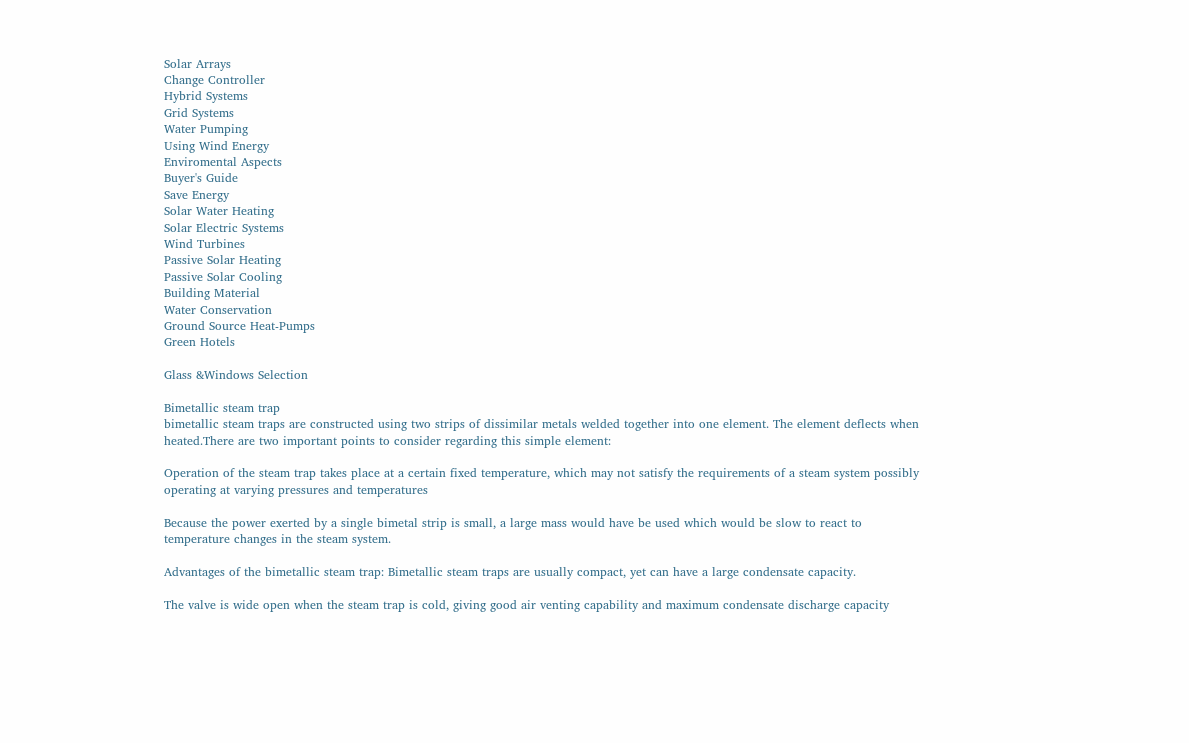Solar Arrays
Change Controller
Hybrid Systems
Grid Systems
Water Pumping
Using Wind Energy
Enviromental Aspects
Buyer's Guide
Save Energy
Solar Water Heating
Solar Electric Systems
Wind Turbines
Passive Solar Heating
Passive Solar Cooling
Building Material
Water Conservation
Ground Source Heat-Pumps
Green Hotels

Glass &Windows Selection

Bimetallic steam trap
bimetallic steam traps are constructed using two strips of dissimilar metals welded together into one element. The element deflects when heated.There are two important points to consider regarding this simple element:

Operation of the steam trap takes place at a certain fixed temperature, which may not satisfy the requirements of a steam system possibly operating at varying pressures and temperatures

Because the power exerted by a single bimetal strip is small, a large mass would have be used which would be slow to react to temperature changes in the steam system.

Advantages of the bimetallic steam trap: Bimetallic steam traps are usually compact, yet can have a large condensate capacity.

The valve is wide open when the steam trap is cold, giving good air venting capability and maximum condensate discharge capacity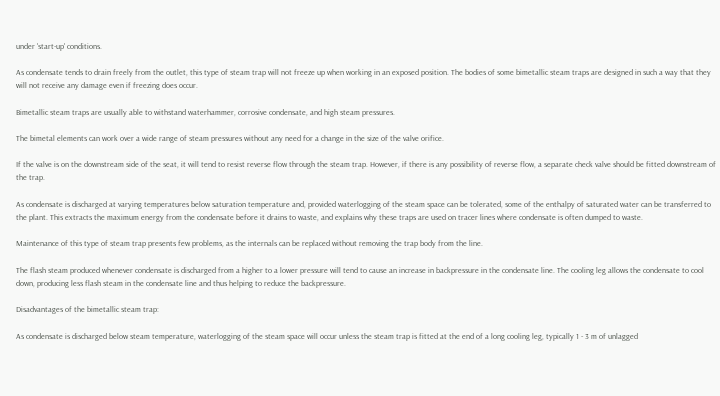under 'start-up' conditions.

As condensate tends to drain freely from the outlet, this type of steam trap will not freeze up when working in an exposed position. The bodies of some bimetallic steam traps are designed in such a way that they will not receive any damage even if freezing does occur.

Bimetallic steam traps are usually able to withstand waterhammer, corrosive condensate, and high steam pressures.

The bimetal elements can work over a wide range of steam pressures without any need for a change in the size of the valve orifice.

If the valve is on the downstream side of the seat, it will tend to resist reverse flow through the steam trap. However, if there is any possibility of reverse flow, a separate check valve should be fitted downstream of the trap.

As condensate is discharged at varying temperatures below saturation temperature and, provided waterlogging of the steam space can be tolerated, some of the enthalpy of saturated water can be transferred to the plant. This extracts the maximum energy from the condensate before it drains to waste, and explains why these traps are used on tracer lines where condensate is often dumped to waste.

Maintenance of this type of steam trap presents few problems, as the internals can be replaced without removing the trap body from the line.

The flash steam produced whenever condensate is discharged from a higher to a lower pressure will tend to cause an increase in backpressure in the condensate line. The cooling leg allows the condensate to cool down, producing less flash steam in the condensate line and thus helping to reduce the backpressure.

Disadvantages of the bimetallic steam trap:

As condensate is discharged below steam temperature, waterlogging of the steam space will occur unless the steam trap is fitted at the end of a long cooling leg, typically 1 - 3 m of unlagged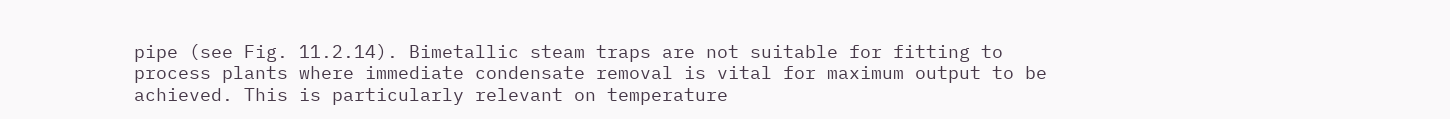pipe (see Fig. 11.2.14). Bimetallic steam traps are not suitable for fitting to process plants where immediate condensate removal is vital for maximum output to be achieved. This is particularly relevant on temperature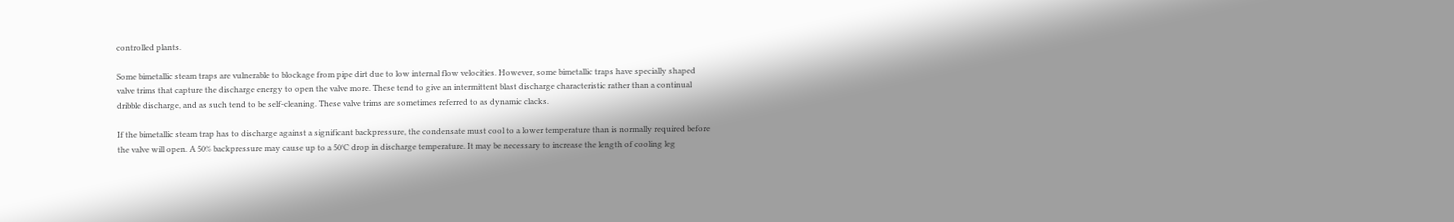controlled plants.

Some bimetallic steam traps are vulnerable to blockage from pipe dirt due to low internal flow velocities. However, some bimetallic traps have specially shaped valve trims that capture the discharge energy to open the valve more. These tend to give an intermittent blast discharge characteristic rather than a continual dribble discharge, and as such tend to be self-cleaning. These valve trims are sometimes referred to as dynamic clacks.

If the bimetallic steam trap has to discharge against a significant backpressure, the condensate must cool to a lower temperature than is normally required before the valve will open. A 50% backpressure may cause up to a 50°C drop in discharge temperature. It may be necessary to increase the length of cooling leg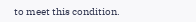to meet this condition.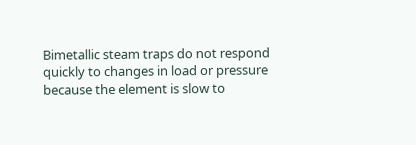Bimetallic steam traps do not respond quickly to changes in load or pressure because the element is slow to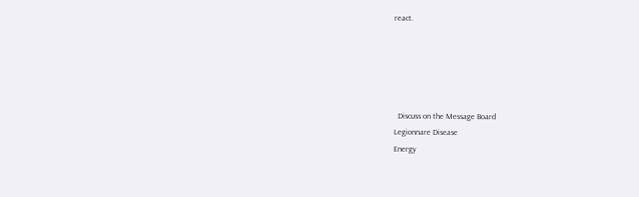react.





  Discuss on the Message Board
Legionnare Disease
Energy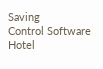Saving
Control Software
Hotel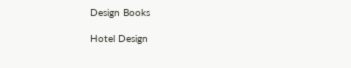Design Books

Hotel Design